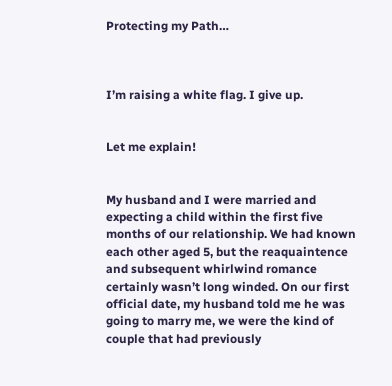Protecting my Path…



I’m raising a white flag. I give up.


Let me explain!


My husband and I were married and expecting a child within the first five months of our relationship. We had known each other aged 5, but the reaquaintence and subsequent whirlwind romance certainly wasn’t long winded. On our first official date, my husband told me he was going to marry me, we were the kind of couple that had previously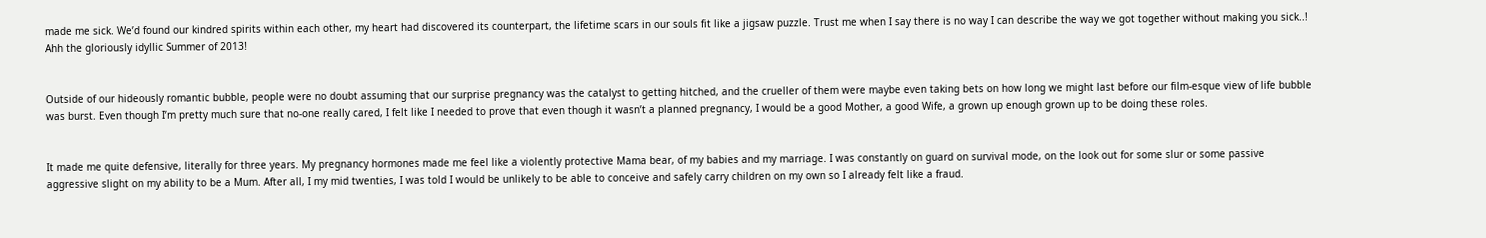made me sick. We’d found our kindred spirits within each other, my heart had discovered its counterpart, the lifetime scars in our souls fit like a jigsaw puzzle. Trust me when I say there is no way I can describe the way we got together without making you sick..! Ahh the gloriously idyllic Summer of 2013!


Outside of our hideously romantic bubble, people were no doubt assuming that our surprise pregnancy was the catalyst to getting hitched, and the crueller of them were maybe even taking bets on how long we might last before our film-esque view of life bubble was burst. Even though I’m pretty much sure that no-one really cared, I felt like I needed to prove that even though it wasn’t a planned pregnancy, I would be a good Mother, a good Wife, a grown up enough grown up to be doing these roles.


It made me quite defensive, literally for three years. My pregnancy hormones made me feel like a violently protective Mama bear, of my babies and my marriage. I was constantly on guard on survival mode, on the look out for some slur or some passive aggressive slight on my ability to be a Mum. After all, I my mid twenties, I was told I would be unlikely to be able to conceive and safely carry children on my own so I already felt like a fraud.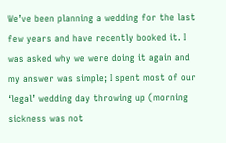We’ve been planning a wedding for the last few years and have recently booked it. I was asked why we were doing it again and my answer was simple; I spent most of our ‘legal’ wedding day throwing up (morning sickness was not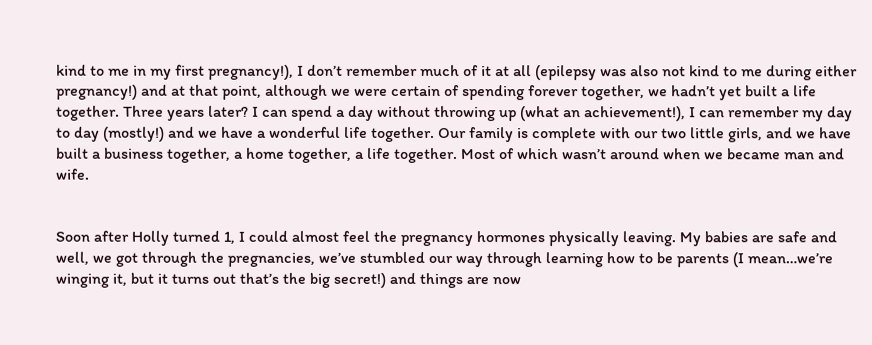kind to me in my first pregnancy!), I don’t remember much of it at all (epilepsy was also not kind to me during either pregnancy!) and at that point, although we were certain of spending forever together, we hadn’t yet built a life together. Three years later? I can spend a day without throwing up (what an achievement!), I can remember my day to day (mostly!) and we have a wonderful life together. Our family is complete with our two little girls, and we have built a business together, a home together, a life together. Most of which wasn’t around when we became man and wife.


Soon after Holly turned 1, I could almost feel the pregnancy hormones physically leaving. My babies are safe and well, we got through the pregnancies, we’ve stumbled our way through learning how to be parents (I mean…we’re winging it, but it turns out that’s the big secret!) and things are now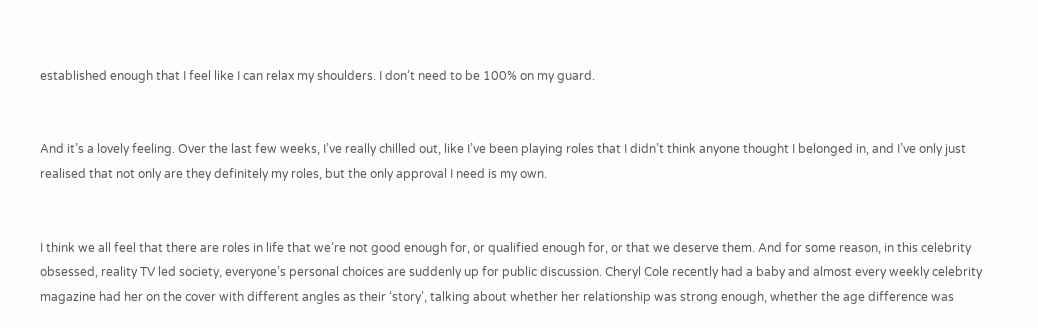established enough that I feel like I can relax my shoulders. I don’t need to be 100% on my guard.


And it’s a lovely feeling. Over the last few weeks, I’ve really chilled out, like I’ve been playing roles that I didn’t think anyone thought I belonged in, and I’ve only just realised that not only are they definitely my roles, but the only approval I need is my own.


I think we all feel that there are roles in life that we’re not good enough for, or qualified enough for, or that we deserve them. And for some reason, in this celebrity obsessed, reality TV led society, everyone’s personal choices are suddenly up for public discussion. Cheryl Cole recently had a baby and almost every weekly celebrity magazine had her on the cover with different angles as their ‘story’, talking about whether her relationship was strong enough, whether the age difference was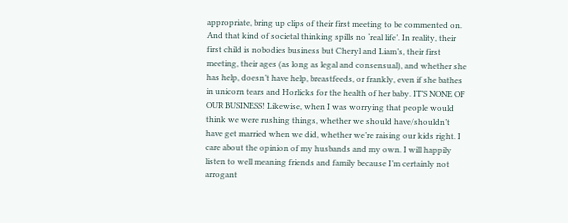appropriate, bring up clips of their first meeting to be commented on. And that kind of societal thinking spills no ‘real life’. In reality, their first child is nobodies business but Cheryl and Liam’s, their first meeting, their ages (as long as legal and consensual), and whether she has help, doesn’t have help, breastfeeds, or frankly, even if she bathes in unicorn tears and Horlicks for the health of her baby. IT’S NONE OF OUR BUSINESS! Likewise, when I was worrying that people would think we were rushing things, whether we should have/shouldn’t have get married when we did, whether we’re raising our kids right. I care about the opinion of my husbands and my own. I will happily listen to well meaning friends and family because I’m certainly not arrogant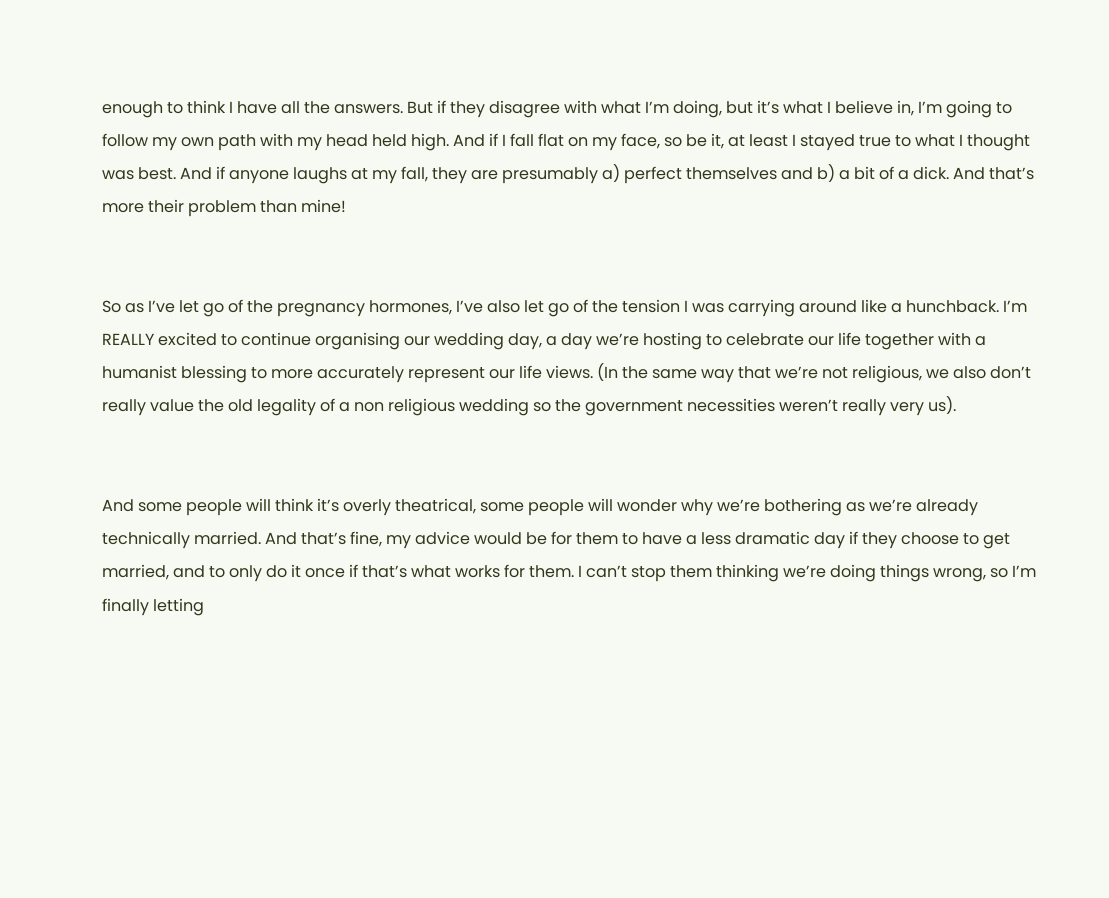enough to think I have all the answers. But if they disagree with what I’m doing, but it’s what I believe in, I’m going to follow my own path with my head held high. And if I fall flat on my face, so be it, at least I stayed true to what I thought was best. And if anyone laughs at my fall, they are presumably a) perfect themselves and b) a bit of a dick. And that’s more their problem than mine!


So as I’ve let go of the pregnancy hormones, I’ve also let go of the tension I was carrying around like a hunchback. I’m REALLY excited to continue organising our wedding day, a day we’re hosting to celebrate our life together with a humanist blessing to more accurately represent our life views. (In the same way that we’re not religious, we also don’t really value the old legality of a non religious wedding so the government necessities weren’t really very us).


And some people will think it’s overly theatrical, some people will wonder why we’re bothering as we’re already technically married. And that’s fine, my advice would be for them to have a less dramatic day if they choose to get married, and to only do it once if that’s what works for them. I can’t stop them thinking we’re doing things wrong, so I’m finally letting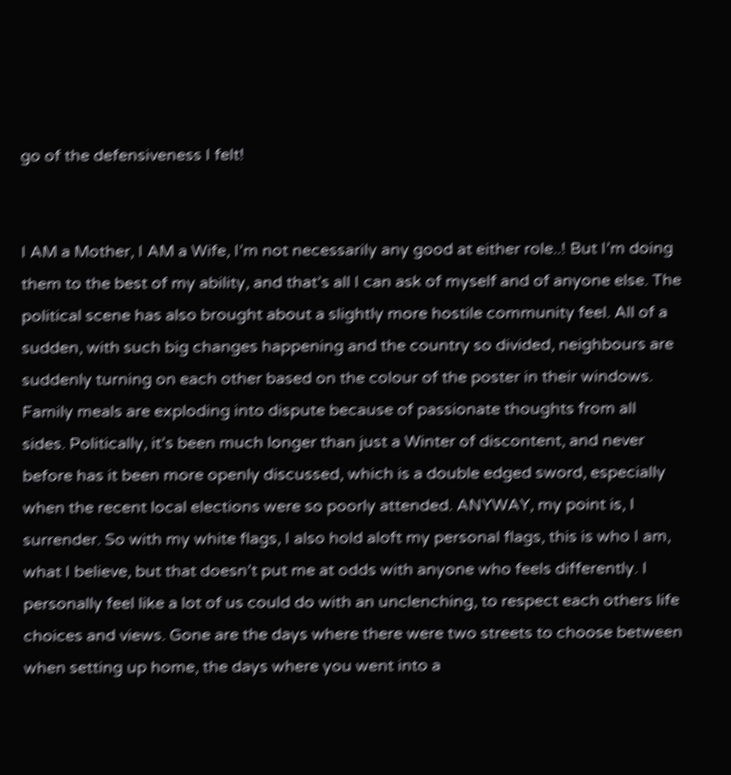go of the defensiveness I felt!


I AM a Mother, I AM a Wife, I’m not necessarily any good at either role..! But I’m doing them to the best of my ability, and that’s all I can ask of myself and of anyone else. The political scene has also brought about a slightly more hostile community feel. All of a sudden, with such big changes happening and the country so divided, neighbours are suddenly turning on each other based on the colour of the poster in their windows. Family meals are exploding into dispute because of passionate thoughts from all sides. Politically, it’s been much longer than just a Winter of discontent, and never before has it been more openly discussed, which is a double edged sword, especially when the recent local elections were so poorly attended. ANYWAY, my point is, I surrender. So with my white flags, I also hold aloft my personal flags, this is who I am, what I believe, but that doesn’t put me at odds with anyone who feels differently. I personally feel like a lot of us could do with an unclenching, to respect each others life choices and views. Gone are the days where there were two streets to choose between when setting up home, the days where you went into a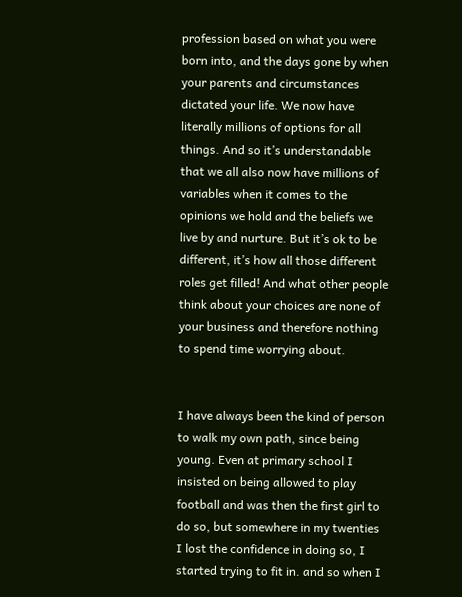profession based on what you were born into, and the days gone by when your parents and circumstances dictated your life. We now have literally millions of options for all things. And so it’s understandable that we all also now have millions of variables when it comes to the opinions we hold and the beliefs we live by and nurture. But it’s ok to be different, it’s how all those different roles get filled! And what other people think about your choices are none of your business and therefore nothing to spend time worrying about.


I have always been the kind of person to walk my own path, since being young. Even at primary school I insisted on being allowed to play football and was then the first girl to do so, but somewhere in my twenties I lost the confidence in doing so, I started trying to fit in. and so when I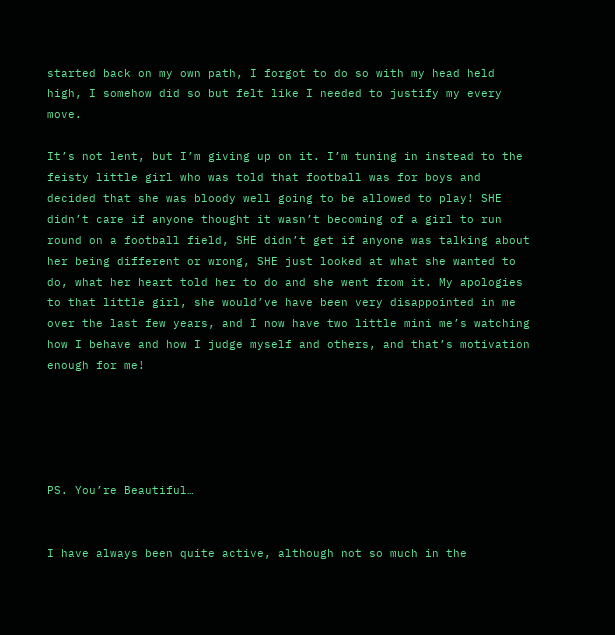started back on my own path, I forgot to do so with my head held high, I somehow did so but felt like I needed to justify my every move.

It’s not lent, but I’m giving up on it. I’m tuning in instead to the feisty little girl who was told that football was for boys and decided that she was bloody well going to be allowed to play! SHE didn’t care if anyone thought it wasn’t becoming of a girl to run round on a football field, SHE didn’t get if anyone was talking about her being different or wrong, SHE just looked at what she wanted to do, what her heart told her to do and she went from it. My apologies to that little girl, she would’ve have been very disappointed in me over the last few years, and I now have two little mini me’s watching how I behave and how I judge myself and others, and that’s motivation enough for me!





PS. You’re Beautiful…


I have always been quite active, although not so much in the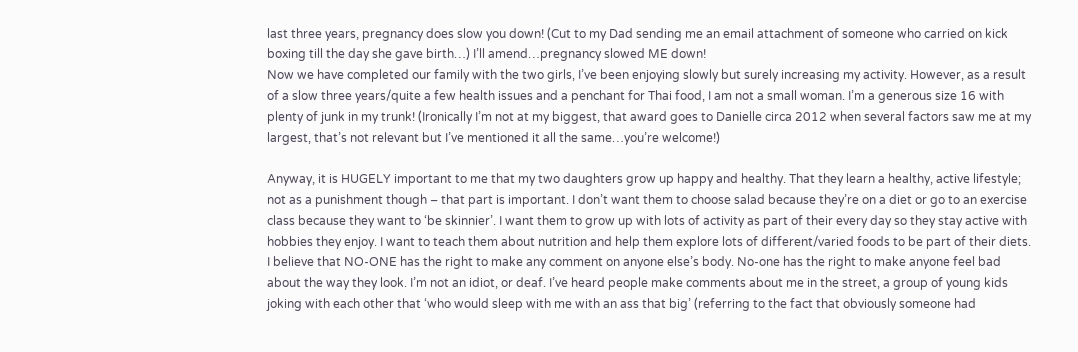last three years, pregnancy does slow you down! (Cut to my Dad sending me an email attachment of someone who carried on kick boxing till the day she gave birth…) I’ll amend…pregnancy slowed ME down!
Now we have completed our family with the two girls, I’ve been enjoying slowly but surely increasing my activity. However, as a result of a slow three years/quite a few health issues and a penchant for Thai food, I am not a small woman. I’m a generous size 16 with plenty of junk in my trunk! (Ironically I’m not at my biggest, that award goes to Danielle circa 2012 when several factors saw me at my largest, that’s not relevant but I’ve mentioned it all the same…you’re welcome!)

Anyway, it is HUGELY important to me that my two daughters grow up happy and healthy. That they learn a healthy, active lifestyle; not as a punishment though – that part is important. I don’t want them to choose salad because they’re on a diet or go to an exercise class because they want to ‘be skinnier’. I want them to grow up with lots of activity as part of their every day so they stay active with hobbies they enjoy. I want to teach them about nutrition and help them explore lots of different/varied foods to be part of their diets. I believe that NO-ONE has the right to make any comment on anyone else’s body. No-one has the right to make anyone feel bad about the way they look. I’m not an idiot, or deaf. I’ve heard people make comments about me in the street, a group of young kids joking with each other that ‘who would sleep with me with an ass that big’ (referring to the fact that obviously someone had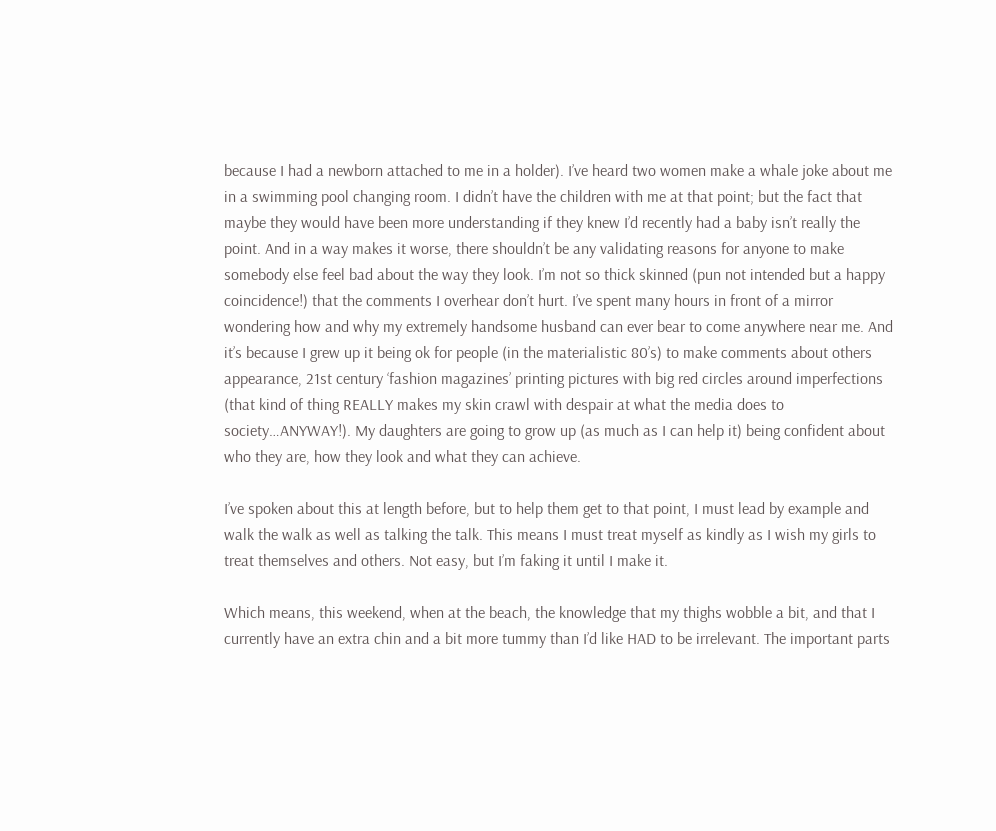because I had a newborn attached to me in a holder). I’ve heard two women make a whale joke about me in a swimming pool changing room. I didn’t have the children with me at that point; but the fact that maybe they would have been more understanding if they knew I’d recently had a baby isn’t really the point. And in a way makes it worse, there shouldn’t be any validating reasons for anyone to make somebody else feel bad about the way they look. I’m not so thick skinned (pun not intended but a happy coincidence!) that the comments I overhear don’t hurt. I’ve spent many hours in front of a mirror wondering how and why my extremely handsome husband can ever bear to come anywhere near me. And it’s because I grew up it being ok for people (in the materialistic 80’s) to make comments about others appearance, 21st century ‘fashion magazines’ printing pictures with big red circles around imperfections (that kind of thing REALLY makes my skin crawl with despair at what the media does to society…ANYWAY!). My daughters are going to grow up (as much as I can help it) being confident about who they are, how they look and what they can achieve.

I’ve spoken about this at length before, but to help them get to that point, I must lead by example and walk the walk as well as talking the talk. This means I must treat myself as kindly as I wish my girls to treat themselves and others. Not easy, but I’m faking it until I make it.

Which means, this weekend, when at the beach, the knowledge that my thighs wobble a bit, and that I currently have an extra chin and a bit more tummy than I’d like HAD to be irrelevant. The important parts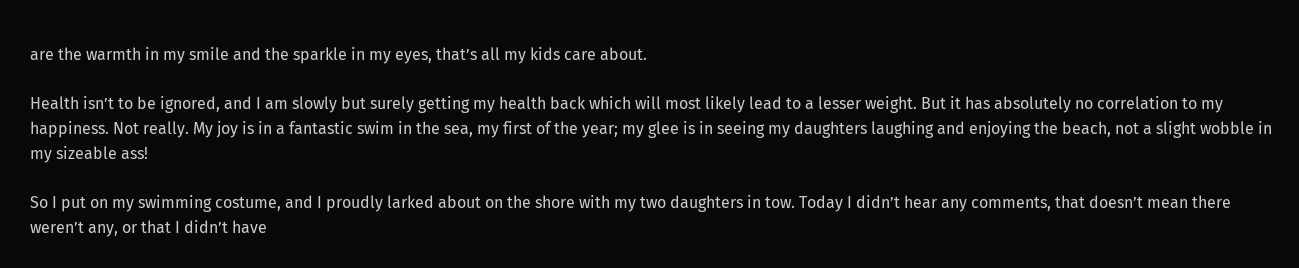are the warmth in my smile and the sparkle in my eyes, that’s all my kids care about.

Health isn’t to be ignored, and I am slowly but surely getting my health back which will most likely lead to a lesser weight. But it has absolutely no correlation to my happiness. Not really. My joy is in a fantastic swim in the sea, my first of the year; my glee is in seeing my daughters laughing and enjoying the beach, not a slight wobble in my sizeable ass!

So I put on my swimming costume, and I proudly larked about on the shore with my two daughters in tow. Today I didn’t hear any comments, that doesn’t mean there weren’t any, or that I didn’t have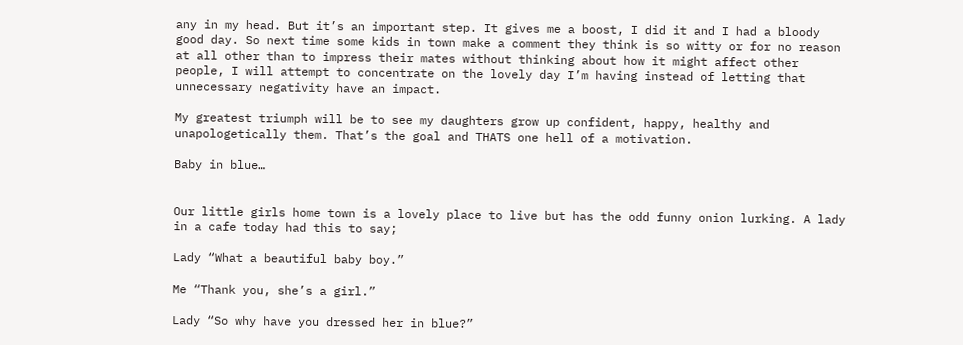any in my head. But it’s an important step. It gives me a boost, I did it and I had a bloody good day. So next time some kids in town make a comment they think is so witty or for no reason at all other than to impress their mates without thinking about how it might affect other people, I will attempt to concentrate on the lovely day I’m having instead of letting that unnecessary negativity have an impact.

My greatest triumph will be to see my daughters grow up confident, happy, healthy and unapologetically them. That’s the goal and THATS one hell of a motivation.

Baby in blue…


Our little girls home town is a lovely place to live but has the odd funny onion lurking. A lady in a cafe today had this to say;

Lady “What a beautiful baby boy.”

Me “Thank you, she’s a girl.”

Lady “So why have you dressed her in blue?”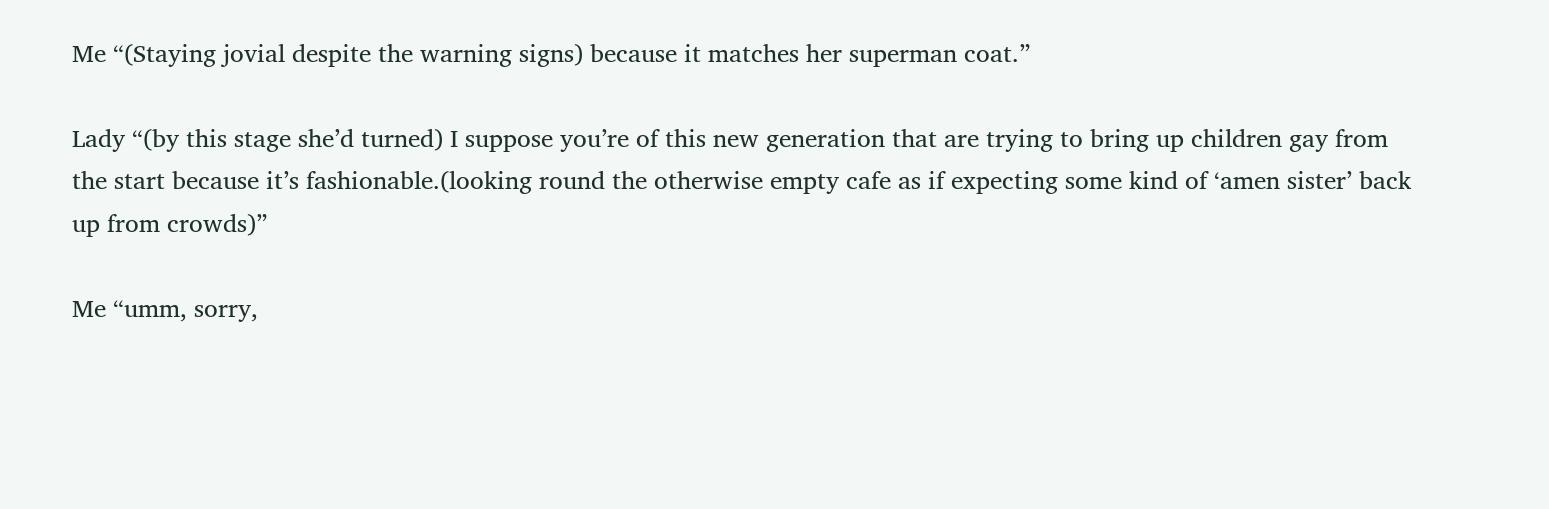Me “(Staying jovial despite the warning signs) because it matches her superman coat.”

Lady “(by this stage she’d turned) I suppose you’re of this new generation that are trying to bring up children gay from the start because it’s fashionable.(looking round the otherwise empty cafe as if expecting some kind of ‘amen sister’ back up from crowds)”

Me “umm, sorry,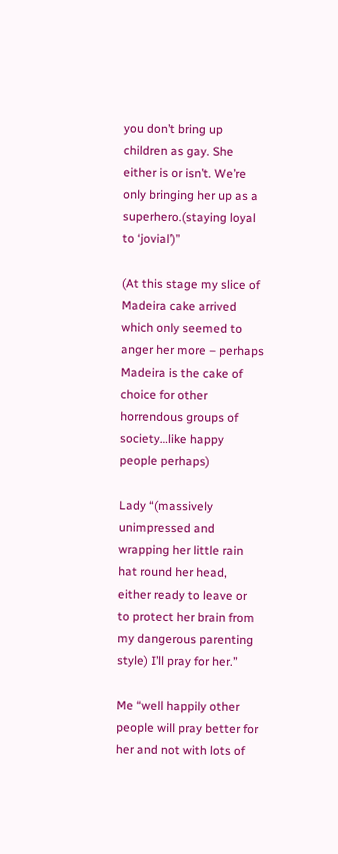you don’t bring up children as gay. She either is or isn’t. We’re only bringing her up as a superhero.(staying loyal to ‘jovial’)”

(At this stage my slice of Madeira cake arrived which only seemed to anger her more – perhaps Madeira is the cake of choice for other horrendous groups of society…like happy people perhaps)

Lady “(massively unimpressed and wrapping her little rain hat round her head, either ready to leave or to protect her brain from my dangerous parenting style) I’ll pray for her.”

Me “well happily other people will pray better for her and not with lots of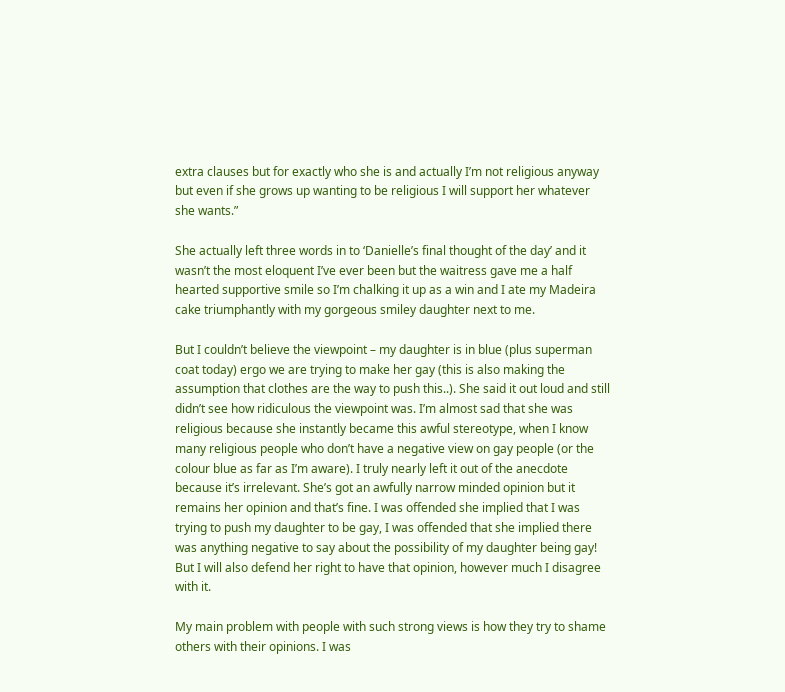extra clauses but for exactly who she is and actually I’m not religious anyway but even if she grows up wanting to be religious I will support her whatever she wants.”

She actually left three words in to ‘Danielle’s final thought of the day’ and it wasn’t the most eloquent I’ve ever been but the waitress gave me a half hearted supportive smile so I’m chalking it up as a win and I ate my Madeira cake triumphantly with my gorgeous smiley daughter next to me.

But I couldn’t believe the viewpoint – my daughter is in blue (plus superman coat today) ergo we are trying to make her gay (this is also making the assumption that clothes are the way to push this..). She said it out loud and still didn’t see how ridiculous the viewpoint was. I’m almost sad that she was religious because she instantly became this awful stereotype, when I know many religious people who don’t have a negative view on gay people (or the colour blue as far as I’m aware). I truly nearly left it out of the anecdote because it’s irrelevant. She’s got an awfully narrow minded opinion but it remains her opinion and that’s fine. I was offended she implied that I was trying to push my daughter to be gay, I was offended that she implied there was anything negative to say about the possibility of my daughter being gay! But I will also defend her right to have that opinion, however much I disagree with it.

My main problem with people with such strong views is how they try to shame others with their opinions. I was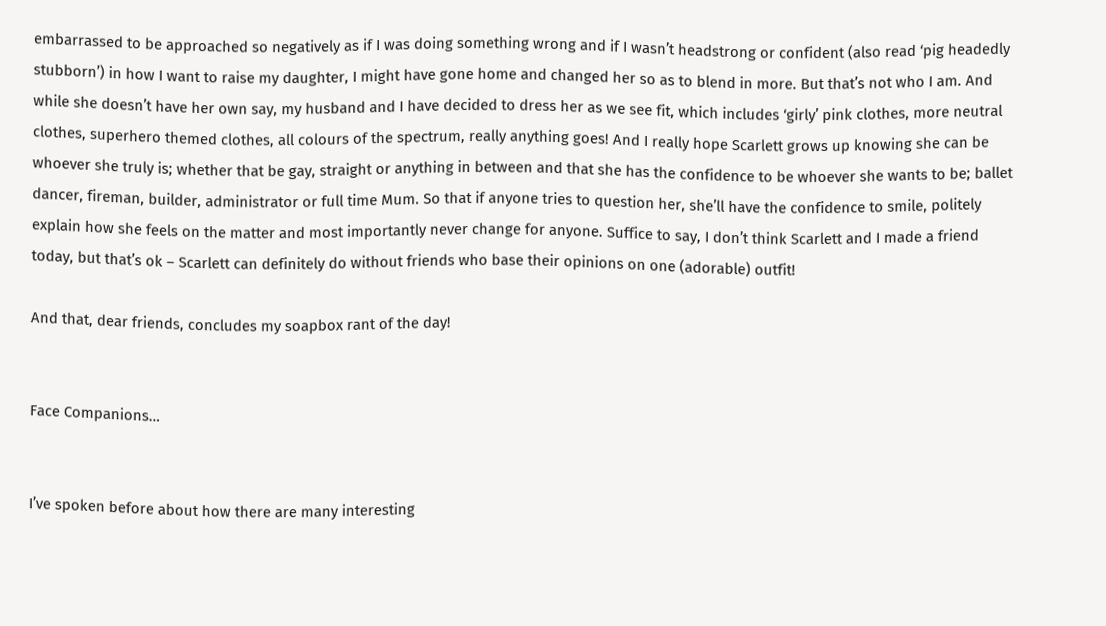embarrassed to be approached so negatively as if I was doing something wrong and if I wasn’t headstrong or confident (also read ‘pig headedly stubborn’) in how I want to raise my daughter, I might have gone home and changed her so as to blend in more. But that’s not who I am. And while she doesn’t have her own say, my husband and I have decided to dress her as we see fit, which includes ‘girly’ pink clothes, more neutral clothes, superhero themed clothes, all colours of the spectrum, really anything goes! And I really hope Scarlett grows up knowing she can be whoever she truly is; whether that be gay, straight or anything in between and that she has the confidence to be whoever she wants to be; ballet dancer, fireman, builder, administrator or full time Mum. So that if anyone tries to question her, she’ll have the confidence to smile, politely explain how she feels on the matter and most importantly never change for anyone. Suffice to say, I don’t think Scarlett and I made a friend today, but that’s ok – Scarlett can definitely do without friends who base their opinions on one (adorable) outfit!

And that, dear friends, concludes my soapbox rant of the day!


Face Companions…


I’ve spoken before about how there are many interesting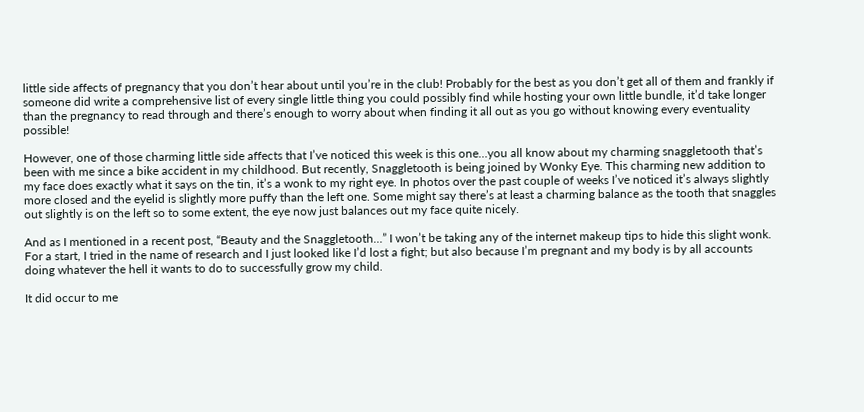little side affects of pregnancy that you don’t hear about until you’re in the club! Probably for the best as you don’t get all of them and frankly if someone did write a comprehensive list of every single little thing you could possibly find while hosting your own little bundle, it’d take longer than the pregnancy to read through and there’s enough to worry about when finding it all out as you go without knowing every eventuality possible!

However, one of those charming little side affects that I’ve noticed this week is this one…you all know about my charming snaggletooth that’s been with me since a bike accident in my childhood. But recently, Snaggletooth is being joined by Wonky Eye. This charming new addition to my face does exactly what it says on the tin, it’s a wonk to my right eye. In photos over the past couple of weeks I’ve noticed it’s always slightly more closed and the eyelid is slightly more puffy than the left one. Some might say there’s at least a charming balance as the tooth that snaggles out slightly is on the left so to some extent, the eye now just balances out my face quite nicely.

And as I mentioned in a recent post, “Beauty and the Snaggletooth…” I won’t be taking any of the internet makeup tips to hide this slight wonk. For a start, I tried in the name of research and I just looked like I’d lost a fight; but also because I’m pregnant and my body is by all accounts doing whatever the hell it wants to do to successfully grow my child.

It did occur to me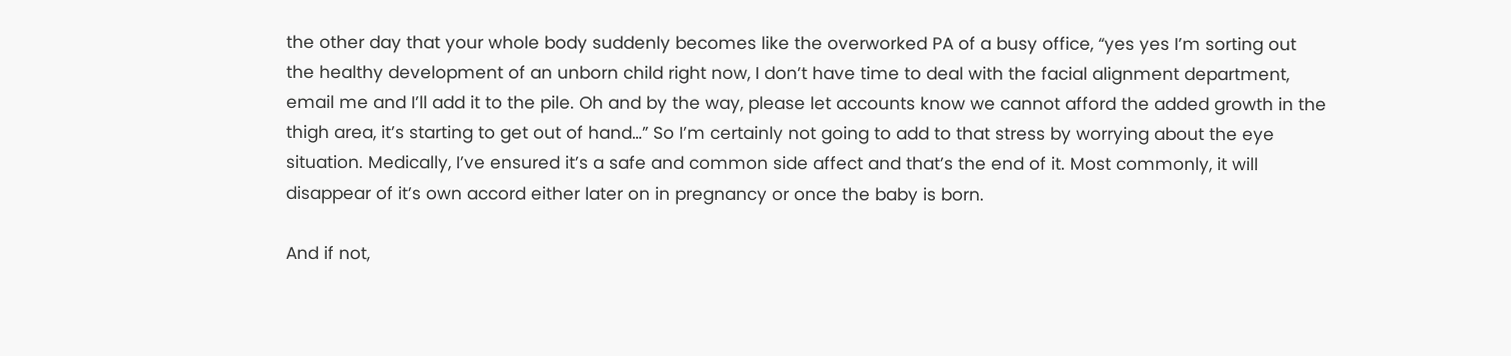the other day that your whole body suddenly becomes like the overworked PA of a busy office, “yes yes I’m sorting out the healthy development of an unborn child right now, I don’t have time to deal with the facial alignment department, email me and I’ll add it to the pile. Oh and by the way, please let accounts know we cannot afford the added growth in the thigh area, it’s starting to get out of hand…” So I’m certainly not going to add to that stress by worrying about the eye situation. Medically, I’ve ensured it’s a safe and common side affect and that’s the end of it. Most commonly, it will disappear of it’s own accord either later on in pregnancy or once the baby is born.

And if not,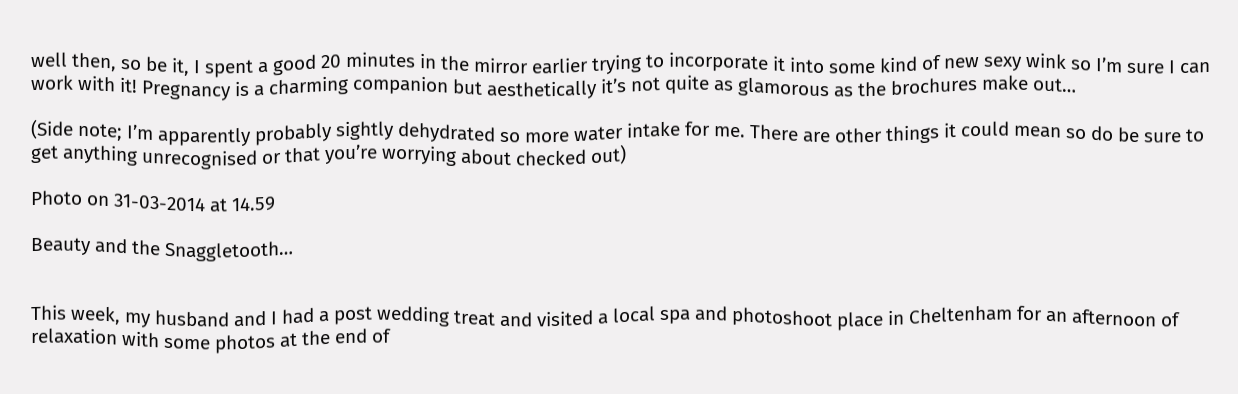well then, so be it, I spent a good 20 minutes in the mirror earlier trying to incorporate it into some kind of new sexy wink so I’m sure I can work with it! Pregnancy is a charming companion but aesthetically it’s not quite as glamorous as the brochures make out…

(Side note; I’m apparently probably sightly dehydrated so more water intake for me. There are other things it could mean so do be sure to get anything unrecognised or that you’re worrying about checked out)

Photo on 31-03-2014 at 14.59

Beauty and the Snaggletooth…


This week, my husband and I had a post wedding treat and visited a local spa and photoshoot place in Cheltenham for an afternoon of relaxation with some photos at the end of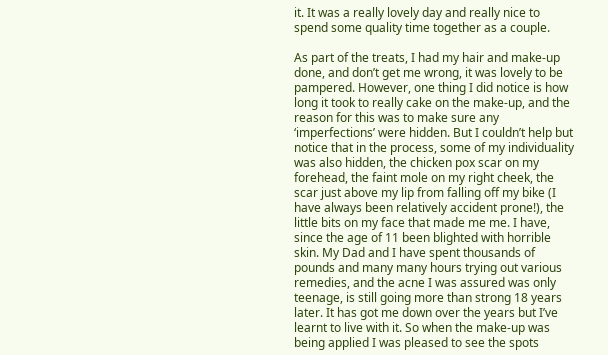it. It was a really lovely day and really nice to spend some quality time together as a couple.

As part of the treats, I had my hair and make-up done, and don’t get me wrong, it was lovely to be pampered. However, one thing I did notice is how long it took to really cake on the make-up, and the reason for this was to make sure any ‘imperfections’ were hidden. But I couldn’t help but notice that in the process, some of my individuality was also hidden, the chicken pox scar on my forehead, the faint mole on my right cheek, the scar just above my lip from falling off my bike (I have always been relatively accident prone!), the little bits on my face that made me me. I have, since the age of 11 been blighted with horrible skin. My Dad and I have spent thousands of pounds and many many hours trying out various remedies, and the acne I was assured was only teenage, is still going more than strong 18 years later. It has got me down over the years but I’ve learnt to live with it. So when the make-up was being applied I was pleased to see the spots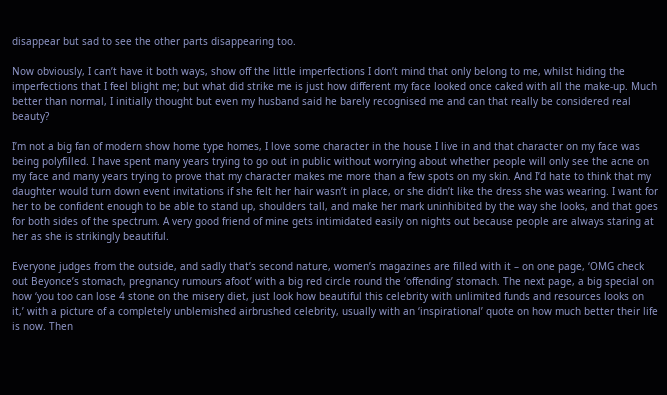disappear but sad to see the other parts disappearing too.

Now obviously, I can’t have it both ways, show off the little imperfections I don’t mind that only belong to me, whilst hiding the imperfections that I feel blight me; but what did strike me is just how different my face looked once caked with all the make-up. Much better than normal, I initially thought but even my husband said he barely recognised me and can that really be considered real beauty?

I’m not a big fan of modern show home type homes, I love some character in the house I live in and that character on my face was being polyfilled. I have spent many years trying to go out in public without worrying about whether people will only see the acne on my face and many years trying to prove that my character makes me more than a few spots on my skin. And I’d hate to think that my daughter would turn down event invitations if she felt her hair wasn’t in place, or she didn’t like the dress she was wearing. I want for her to be confident enough to be able to stand up, shoulders tall, and make her mark uninhibited by the way she looks, and that goes for both sides of the spectrum. A very good friend of mine gets intimidated easily on nights out because people are always staring at her as she is strikingly beautiful.

Everyone judges from the outside, and sadly that’s second nature, women’s magazines are filled with it – on one page, ‘OMG check out Beyonce’s stomach, pregnancy rumours afoot’ with a big red circle round the ‘offending’ stomach. The next page, a big special on how ‘you too can lose 4 stone on the misery diet, just look how beautiful this celebrity with unlimited funds and resources looks on it,’ with a picture of a completely unblemished airbrushed celebrity, usually with an ‘inspirational’ quote on how much better their life is now. Then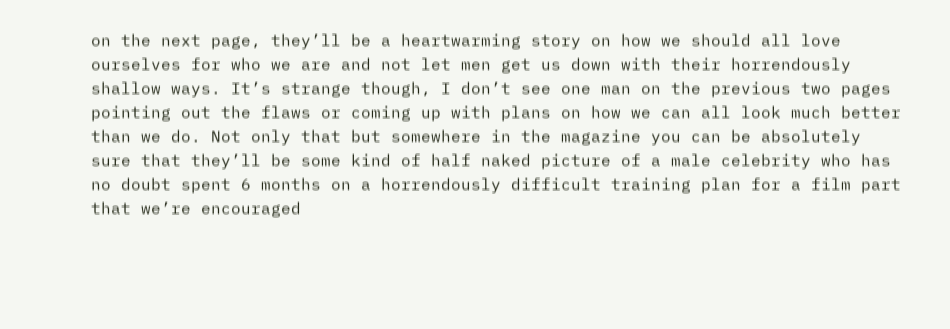on the next page, they’ll be a heartwarming story on how we should all love ourselves for who we are and not let men get us down with their horrendously shallow ways. It’s strange though, I don’t see one man on the previous two pages pointing out the flaws or coming up with plans on how we can all look much better than we do. Not only that but somewhere in the magazine you can be absolutely sure that they’ll be some kind of half naked picture of a male celebrity who has no doubt spent 6 months on a horrendously difficult training plan for a film part that we’re encouraged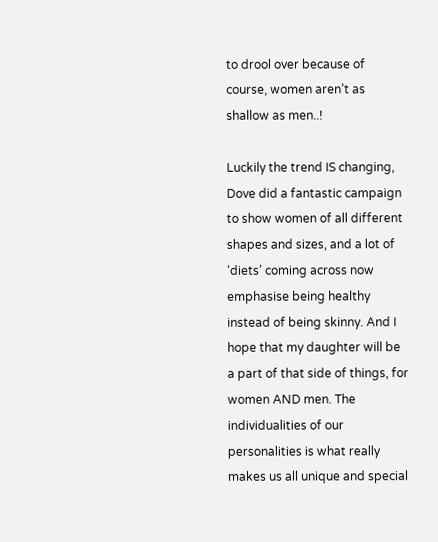to drool over because of course, women aren’t as shallow as men..!

Luckily the trend IS changing, Dove did a fantastic campaign to show women of all different shapes and sizes, and a lot of ‘diets’ coming across now emphasise being healthy instead of being skinny. And I hope that my daughter will be a part of that side of things, for women AND men. The individualities of our personalities is what really makes us all unique and special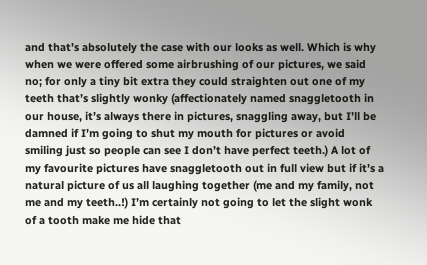and that’s absolutely the case with our looks as well. Which is why when we were offered some airbrushing of our pictures, we said no; for only a tiny bit extra they could straighten out one of my teeth that’s slightly wonky (affectionately named snaggletooth in our house, it’s always there in pictures, snaggling away, but I’ll be damned if I’m going to shut my mouth for pictures or avoid smiling just so people can see I don’t have perfect teeth.) A lot of my favourite pictures have snaggletooth out in full view but if it’s a natural picture of us all laughing together (me and my family, not me and my teeth..!) I’m certainly not going to let the slight wonk of a tooth make me hide that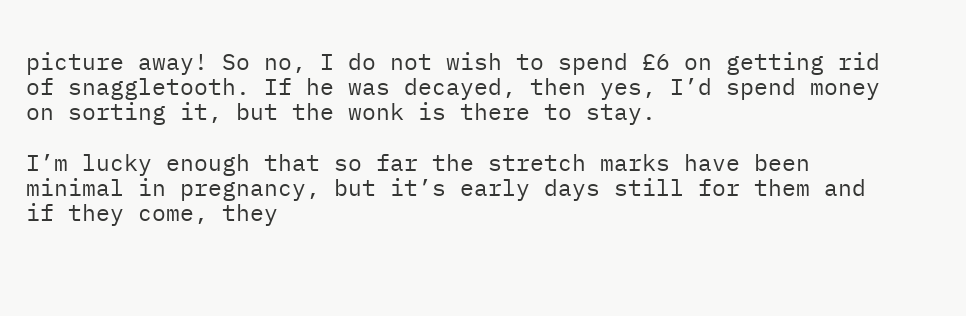picture away! So no, I do not wish to spend £6 on getting rid of snaggletooth. If he was decayed, then yes, I’d spend money on sorting it, but the wonk is there to stay.

I’m lucky enough that so far the stretch marks have been minimal in pregnancy, but it’s early days still for them and if they come, they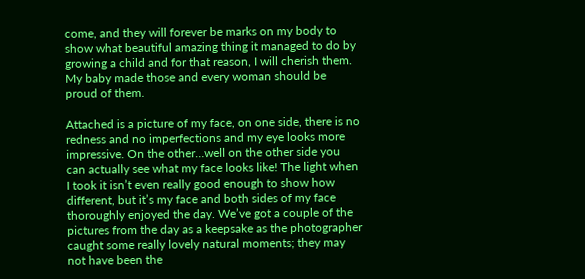come, and they will forever be marks on my body to show what beautiful amazing thing it managed to do by growing a child and for that reason, I will cherish them. My baby made those and every woman should be proud of them.

Attached is a picture of my face, on one side, there is no redness and no imperfections and my eye looks more impressive. On the other…well on the other side you can actually see what my face looks like! The light when I took it isn’t even really good enough to show how different, but it’s my face and both sides of my face thoroughly enjoyed the day. We’ve got a couple of the pictures from the day as a keepsake as the photographer caught some really lovely natural moments; they may not have been the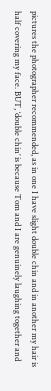pictures the photographer recommended, as in one I have slight double chin and in another my hair is half covering my face. BUT, ‘double chin’ is because Tom and I are genuinely laughing together and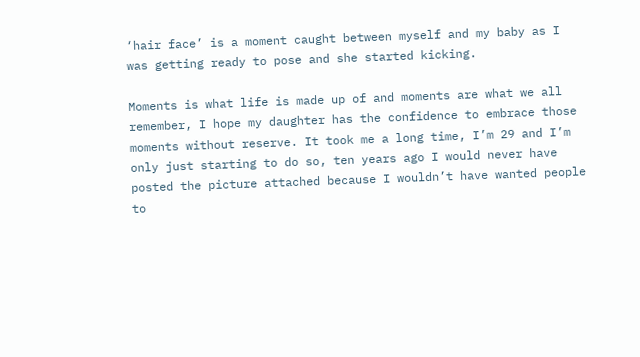‘hair face’ is a moment caught between myself and my baby as I was getting ready to pose and she started kicking.

Moments is what life is made up of and moments are what we all remember, I hope my daughter has the confidence to embrace those moments without reserve. It took me a long time, I’m 29 and I’m only just starting to do so, ten years ago I would never have posted the picture attached because I wouldn’t have wanted people to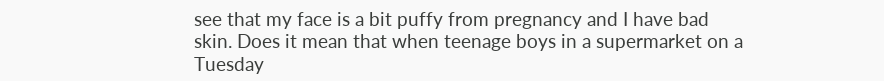see that my face is a bit puffy from pregnancy and I have bad skin. Does it mean that when teenage boys in a supermarket on a Tuesday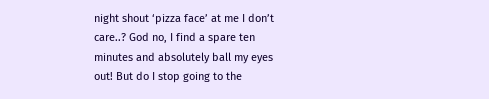night shout ‘pizza face’ at me I don’t care..? God no, I find a spare ten minutes and absolutely ball my eyes out! But do I stop going to the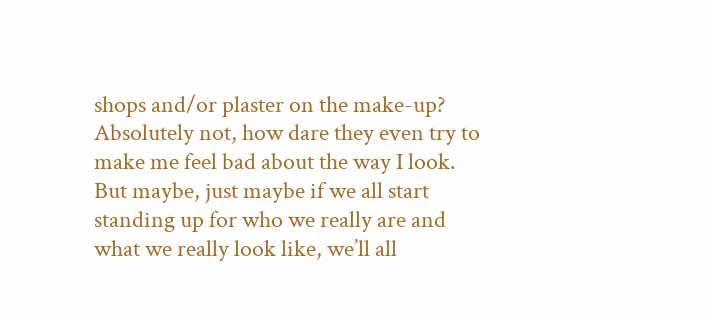shops and/or plaster on the make-up? Absolutely not, how dare they even try to make me feel bad about the way I look. But maybe, just maybe if we all start standing up for who we really are and what we really look like, we’ll all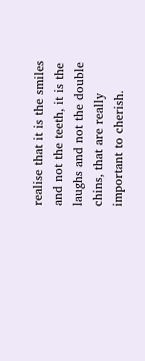realise that it is the smiles and not the teeth, it is the laughs and not the double chins, that are really important to cherish.